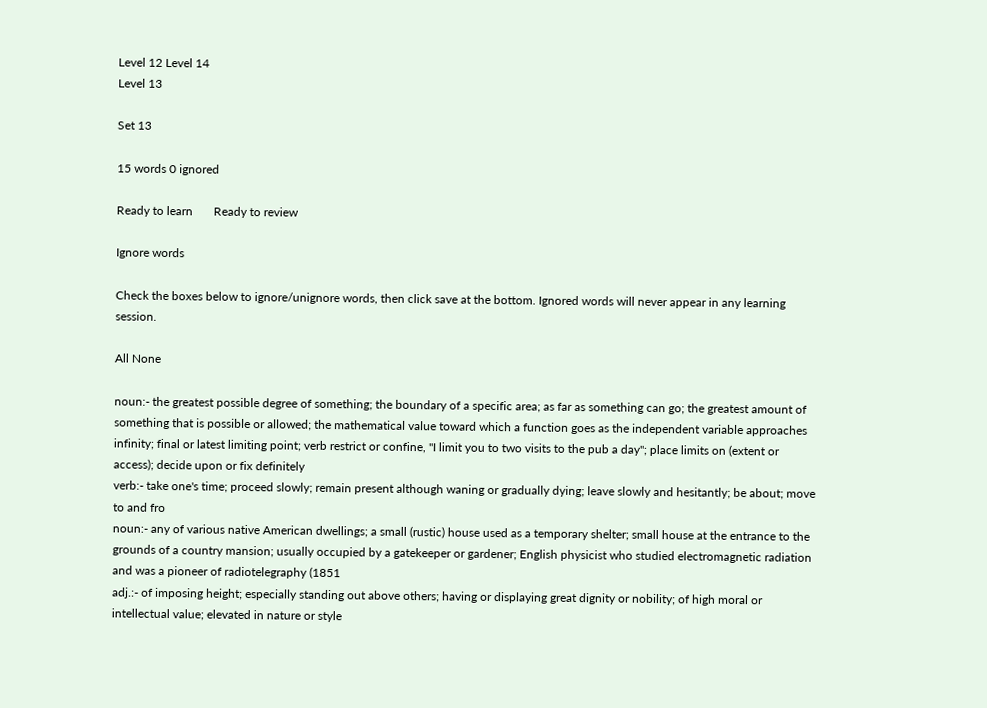Level 12 Level 14
Level 13

Set 13

15 words 0 ignored

Ready to learn       Ready to review

Ignore words

Check the boxes below to ignore/unignore words, then click save at the bottom. Ignored words will never appear in any learning session.

All None

noun:- the greatest possible degree of something; the boundary of a specific area; as far as something can go; the greatest amount of something that is possible or allowed; the mathematical value toward which a function goes as the independent variable approaches infinity; final or latest limiting point; verb restrict or confine, "I limit you to two visits to the pub a day"; place limits on (extent or access); decide upon or fix definitely
verb:- take one's time; proceed slowly; remain present although waning or gradually dying; leave slowly and hesitantly; be about; move to and fro
noun:- any of various native American dwellings; a small (rustic) house used as a temporary shelter; small house at the entrance to the grounds of a country mansion; usually occupied by a gatekeeper or gardener; English physicist who studied electromagnetic radiation and was a pioneer of radiotelegraphy (1851
adj.:- of imposing height; especially standing out above others; having or displaying great dignity or nobility; of high moral or intellectual value; elevated in nature or style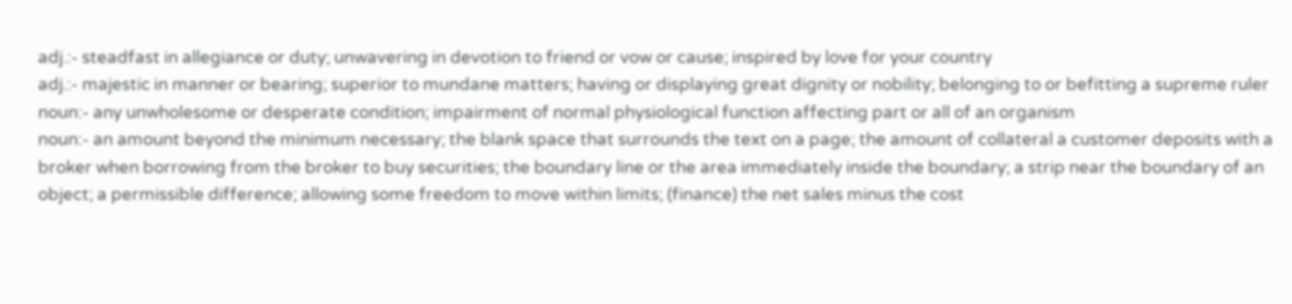adj.:- steadfast in allegiance or duty; unwavering in devotion to friend or vow or cause; inspired by love for your country
adj.:- majestic in manner or bearing; superior to mundane matters; having or displaying great dignity or nobility; belonging to or befitting a supreme ruler
noun:- any unwholesome or desperate condition; impairment of normal physiological function affecting part or all of an organism
noun:- an amount beyond the minimum necessary; the blank space that surrounds the text on a page; the amount of collateral a customer deposits with a broker when borrowing from the broker to buy securities; the boundary line or the area immediately inside the boundary; a strip near the boundary of an object; a permissible difference; allowing some freedom to move within limits; (finance) the net sales minus the cost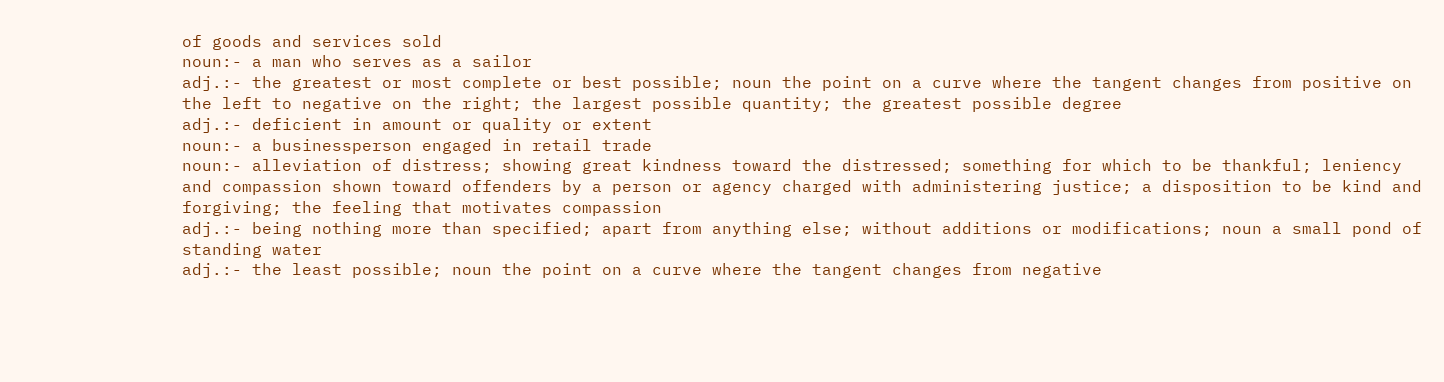of goods and services sold
noun:- a man who serves as a sailor
adj.:- the greatest or most complete or best possible; noun the point on a curve where the tangent changes from positive on the left to negative on the right; the largest possible quantity; the greatest possible degree
adj.:- deficient in amount or quality or extent
noun:- a businessperson engaged in retail trade
noun:- alleviation of distress; showing great kindness toward the distressed; something for which to be thankful; leniency and compassion shown toward offenders by a person or agency charged with administering justice; a disposition to be kind and forgiving; the feeling that motivates compassion
adj.:- being nothing more than specified; apart from anything else; without additions or modifications; noun a small pond of standing water
adj.:- the least possible; noun the point on a curve where the tangent changes from negative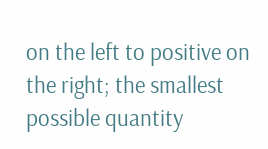on the left to positive on the right; the smallest possible quantity